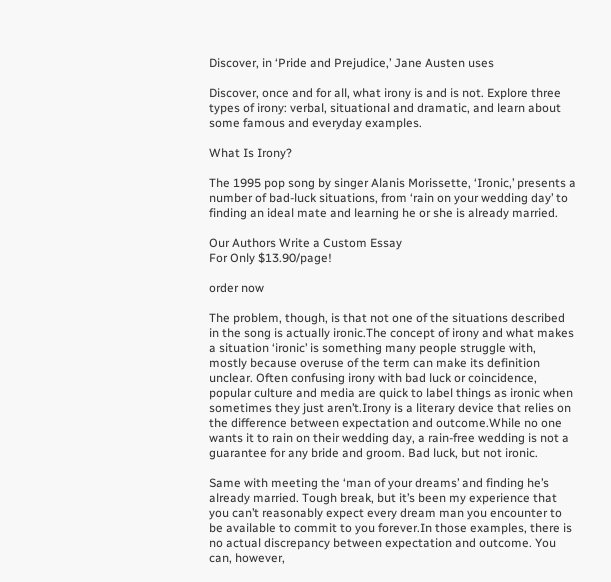Discover, in ‘Pride and Prejudice,’ Jane Austen uses

Discover, once and for all, what irony is and is not. Explore three types of irony: verbal, situational and dramatic, and learn about some famous and everyday examples.

What Is Irony?

The 1995 pop song by singer Alanis Morissette, ‘Ironic,’ presents a number of bad-luck situations, from ‘rain on your wedding day’ to finding an ideal mate and learning he or she is already married.

Our Authors Write a Custom Essay
For Only $13.90/page!

order now

The problem, though, is that not one of the situations described in the song is actually ironic.The concept of irony and what makes a situation ‘ironic’ is something many people struggle with, mostly because overuse of the term can make its definition unclear. Often confusing irony with bad luck or coincidence, popular culture and media are quick to label things as ironic when sometimes they just aren’t.Irony is a literary device that relies on the difference between expectation and outcome.While no one wants it to rain on their wedding day, a rain-free wedding is not a guarantee for any bride and groom. Bad luck, but not ironic.

Same with meeting the ‘man of your dreams’ and finding he’s already married. Tough break, but it’s been my experience that you can’t reasonably expect every dream man you encounter to be available to commit to you forever.In those examples, there is no actual discrepancy between expectation and outcome. You can, however,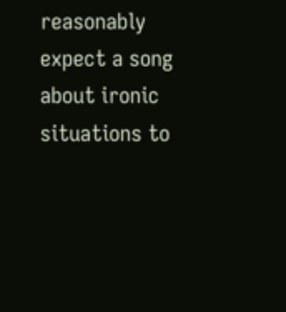reasonably expect a song about ironic situations to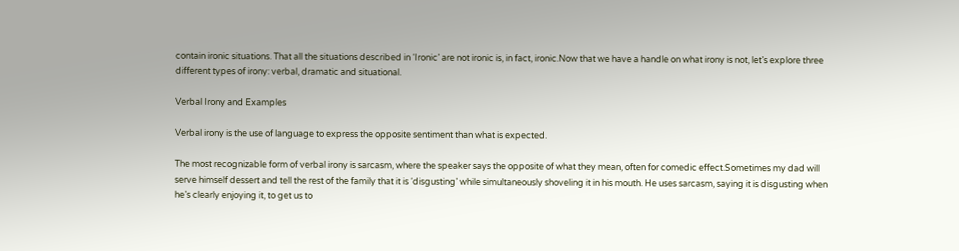contain ironic situations. That all the situations described in ‘Ironic’ are not ironic is, in fact, ironic.Now that we have a handle on what irony is not, let’s explore three different types of irony: verbal, dramatic and situational.

Verbal Irony and Examples

Verbal irony is the use of language to express the opposite sentiment than what is expected.

The most recognizable form of verbal irony is sarcasm, where the speaker says the opposite of what they mean, often for comedic effect.Sometimes my dad will serve himself dessert and tell the rest of the family that it is ‘disgusting’ while simultaneously shoveling it in his mouth. He uses sarcasm, saying it is disgusting when he’s clearly enjoying it, to get us to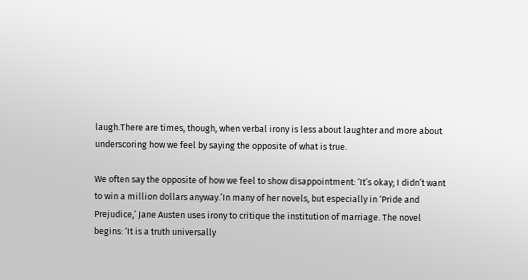laugh.There are times, though, when verbal irony is less about laughter and more about underscoring how we feel by saying the opposite of what is true.

We often say the opposite of how we feel to show disappointment: ‘It’s okay; I didn’t want to win a million dollars anyway.’In many of her novels, but especially in ‘Pride and Prejudice,’ Jane Austen uses irony to critique the institution of marriage. The novel begins: ‘It is a truth universally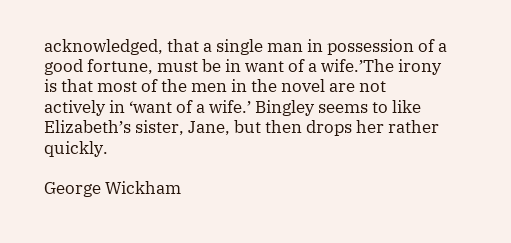acknowledged, that a single man in possession of a good fortune, must be in want of a wife.’The irony is that most of the men in the novel are not actively in ‘want of a wife.’ Bingley seems to like Elizabeth’s sister, Jane, but then drops her rather quickly.

George Wickham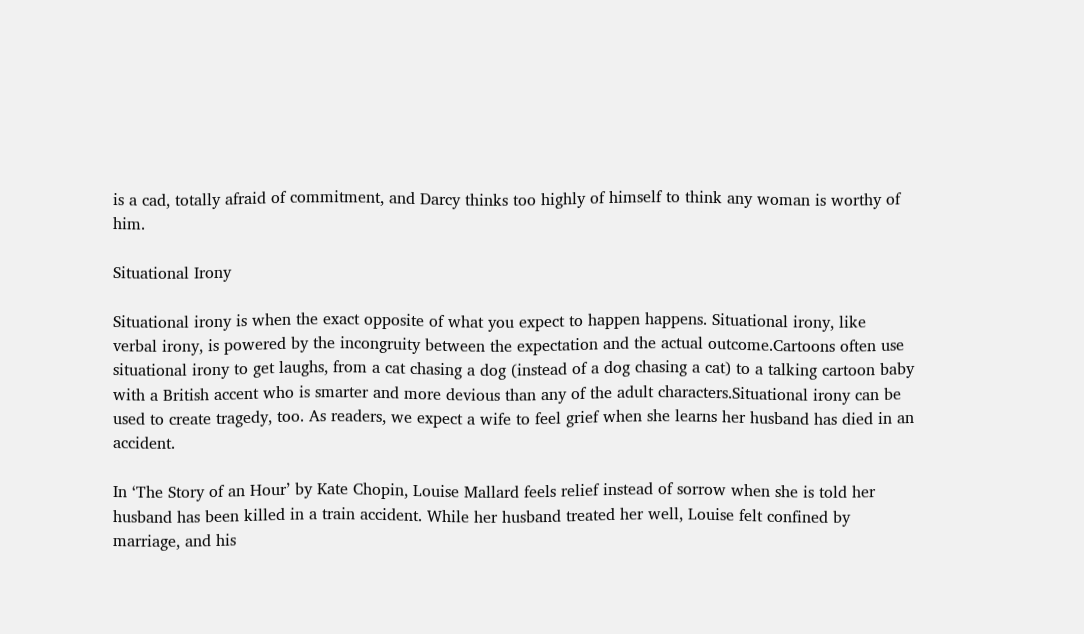is a cad, totally afraid of commitment, and Darcy thinks too highly of himself to think any woman is worthy of him.

Situational Irony

Situational irony is when the exact opposite of what you expect to happen happens. Situational irony, like verbal irony, is powered by the incongruity between the expectation and the actual outcome.Cartoons often use situational irony to get laughs, from a cat chasing a dog (instead of a dog chasing a cat) to a talking cartoon baby with a British accent who is smarter and more devious than any of the adult characters.Situational irony can be used to create tragedy, too. As readers, we expect a wife to feel grief when she learns her husband has died in an accident.

In ‘The Story of an Hour’ by Kate Chopin, Louise Mallard feels relief instead of sorrow when she is told her husband has been killed in a train accident. While her husband treated her well, Louise felt confined by marriage, and his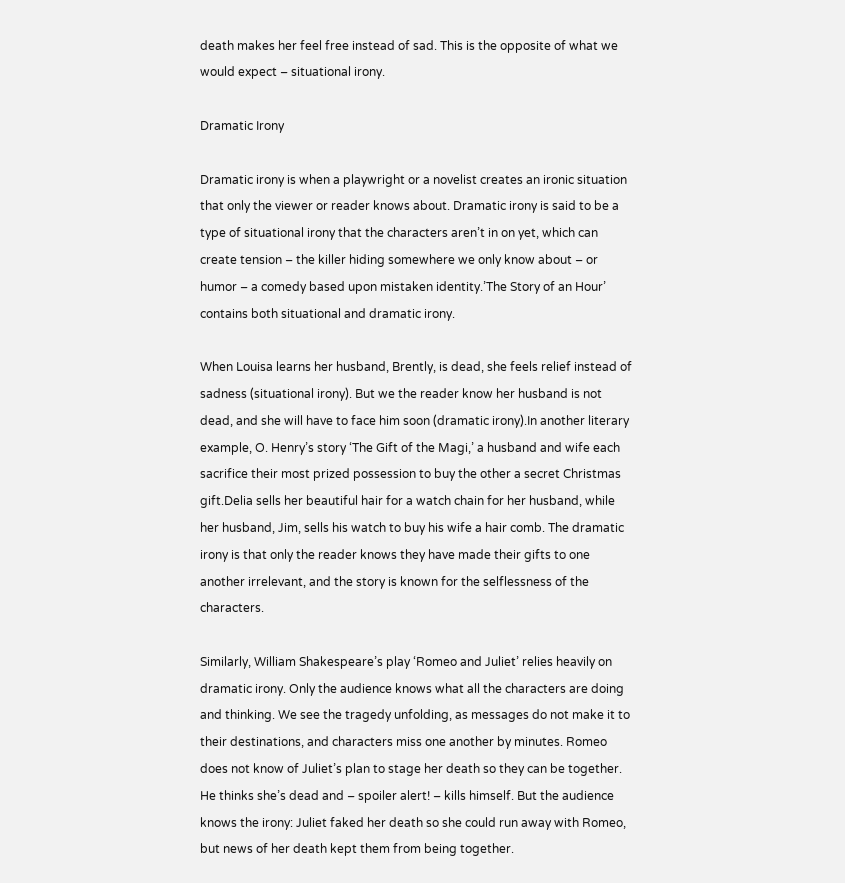death makes her feel free instead of sad. This is the opposite of what we would expect – situational irony.

Dramatic Irony

Dramatic irony is when a playwright or a novelist creates an ironic situation that only the viewer or reader knows about. Dramatic irony is said to be a type of situational irony that the characters aren’t in on yet, which can create tension – the killer hiding somewhere we only know about – or humor – a comedy based upon mistaken identity.’The Story of an Hour’ contains both situational and dramatic irony.

When Louisa learns her husband, Brently, is dead, she feels relief instead of sadness (situational irony). But we the reader know her husband is not dead, and she will have to face him soon (dramatic irony).In another literary example, O. Henry’s story ‘The Gift of the Magi,’ a husband and wife each sacrifice their most prized possession to buy the other a secret Christmas gift.Delia sells her beautiful hair for a watch chain for her husband, while her husband, Jim, sells his watch to buy his wife a hair comb. The dramatic irony is that only the reader knows they have made their gifts to one another irrelevant, and the story is known for the selflessness of the characters.

Similarly, William Shakespeare’s play ‘Romeo and Juliet’ relies heavily on dramatic irony. Only the audience knows what all the characters are doing and thinking. We see the tragedy unfolding, as messages do not make it to their destinations, and characters miss one another by minutes. Romeo does not know of Juliet’s plan to stage her death so they can be together. He thinks she’s dead and – spoiler alert! – kills himself. But the audience knows the irony: Juliet faked her death so she could run away with Romeo, but news of her death kept them from being together.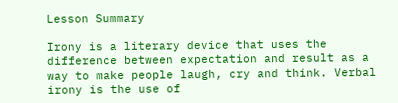Lesson Summary

Irony is a literary device that uses the difference between expectation and result as a way to make people laugh, cry and think. Verbal irony is the use of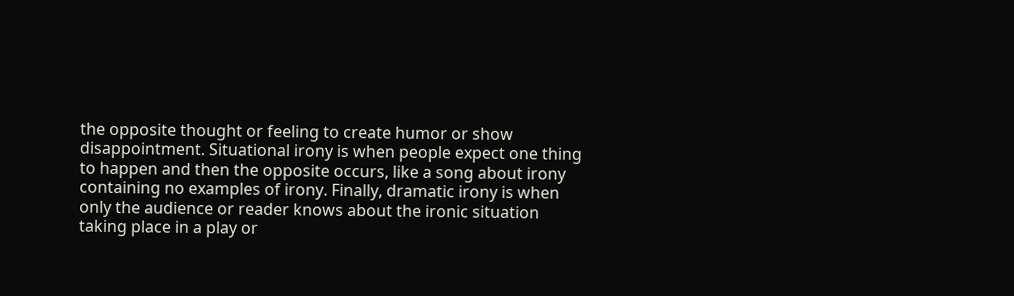the opposite thought or feeling to create humor or show disappointment. Situational irony is when people expect one thing to happen and then the opposite occurs, like a song about irony containing no examples of irony. Finally, dramatic irony is when only the audience or reader knows about the ironic situation taking place in a play or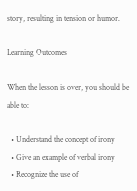story, resulting in tension or humor.

Learning Outcomes

When the lesson is over, you should be able to:

  • Understand the concept of irony
  • Give an example of verbal irony
  • Recognize the use of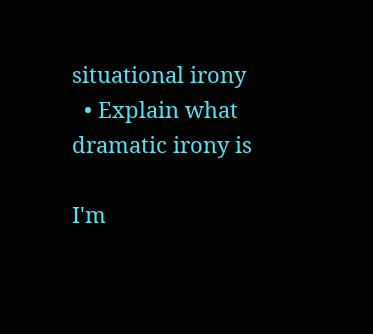situational irony
  • Explain what dramatic irony is

I'm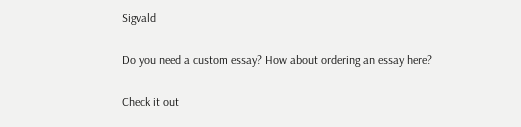Sigvald

Do you need a custom essay? How about ordering an essay here?

Check it out